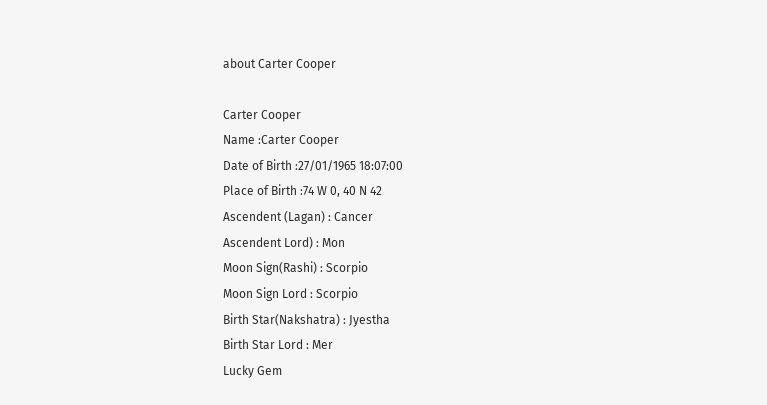about Carter Cooper

Carter Cooper
Name :Carter Cooper
Date of Birth :27/01/1965 18:07:00
Place of Birth :74 W 0, 40 N 42
Ascendent (Lagan) : Cancer
Ascendent Lord) : Mon
Moon Sign(Rashi) : Scorpio
Moon Sign Lord : Scorpio
Birth Star(Nakshatra) : Jyestha
Birth Star Lord : Mer
Lucky Gem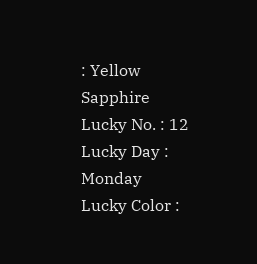: Yellow Sapphire
Lucky No. : 12
Lucky Day : Monday
Lucky Color :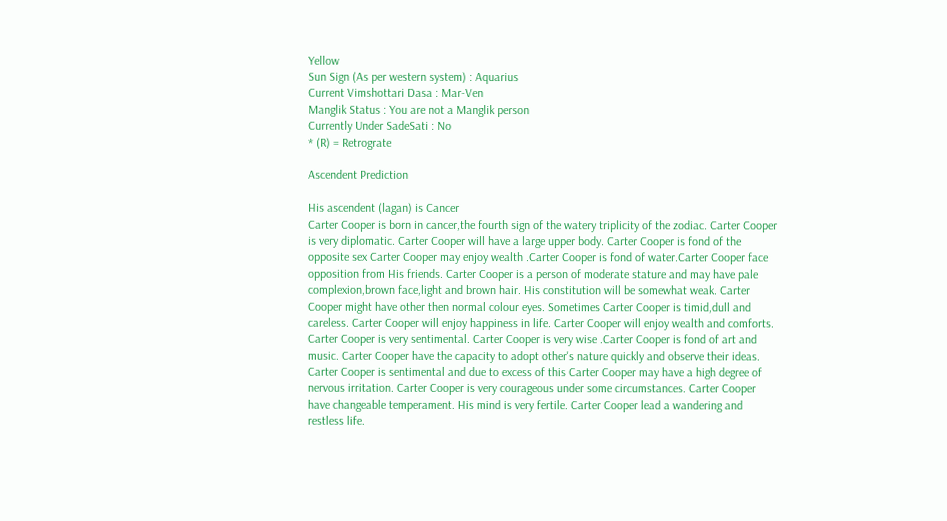Yellow
Sun Sign (As per western system) : Aquarius
Current Vimshottari Dasa : Mar-Ven
Manglik Status : You are not a Manglik person
Currently Under SadeSati : No
* (R) = Retrograte

Ascendent Prediction

His ascendent (lagan) is Cancer
Carter Cooper is born in cancer,the fourth sign of the watery triplicity of the zodiac. Carter Cooper is very diplomatic. Carter Cooper will have a large upper body. Carter Cooper is fond of the opposite sex Carter Cooper may enjoy wealth .Carter Cooper is fond of water.Carter Cooper face opposition from His friends. Carter Cooper is a person of moderate stature and may have pale complexion,brown face,light and brown hair. His constitution will be somewhat weak. Carter Cooper might have other then normal colour eyes. Sometimes Carter Cooper is timid,dull and careless. Carter Cooper will enjoy happiness in life. Carter Cooper will enjoy wealth and comforts. Carter Cooper is very sentimental. Carter Cooper is very wise .Carter Cooper is fond of art and music. Carter Cooper have the capacity to adopt other's nature quickly and observe their ideas. Carter Cooper is sentimental and due to excess of this Carter Cooper may have a high degree of nervous irritation. Carter Cooper is very courageous under some circumstances. Carter Cooper have changeable temperament. His mind is very fertile. Carter Cooper lead a wandering and restless life.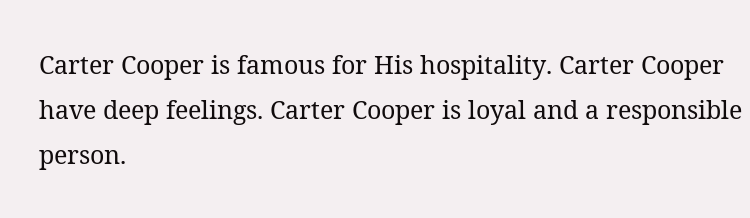Carter Cooper is famous for His hospitality. Carter Cooper have deep feelings. Carter Cooper is loyal and a responsible person.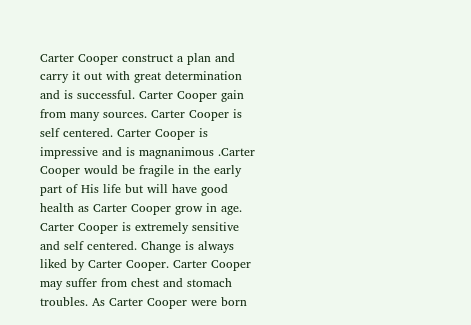Carter Cooper construct a plan and carry it out with great determination and is successful. Carter Cooper gain from many sources. Carter Cooper is self centered. Carter Cooper is impressive and is magnanimous .Carter Cooper would be fragile in the early part of His life but will have good health as Carter Cooper grow in age. Carter Cooper is extremely sensitive and self centered. Change is always liked by Carter Cooper. Carter Cooper may suffer from chest and stomach troubles. As Carter Cooper were born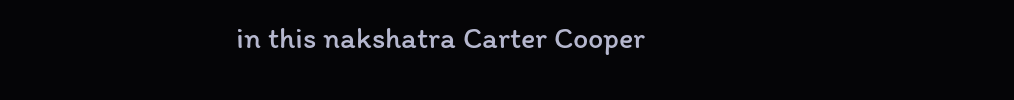in this nakshatra Carter Cooper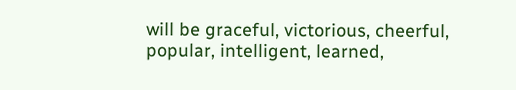will be graceful, victorious, cheerful, popular, intelligent, learned,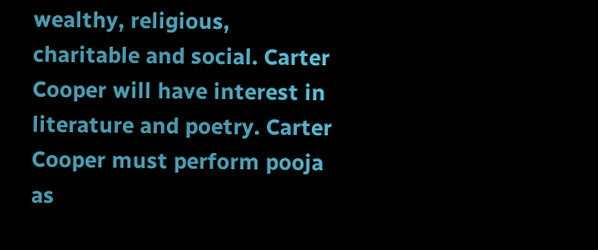wealthy, religious, charitable and social. Carter Cooper will have interest in literature and poetry. Carter Cooper must perform pooja as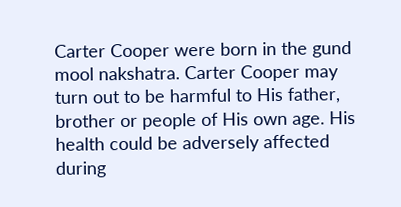Carter Cooper were born in the gund mool nakshatra. Carter Cooper may turn out to be harmful to His father, brother or people of His own age. His health could be adversely affected during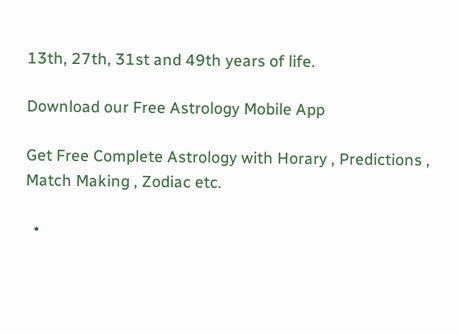13th, 27th, 31st and 49th years of life.

Download our Free Astrology Mobile App

Get Free Complete Astrology with Horary , Predictions , Match Making , Zodiac etc.

  •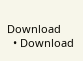Download
  • Download